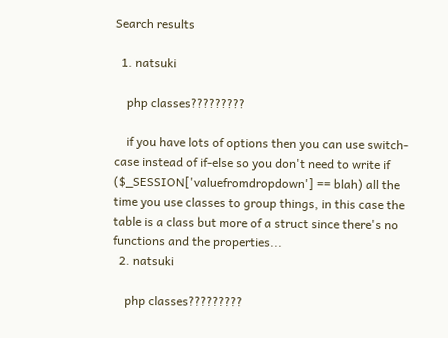Search results

  1. natsuki

    php classes?????????

    if you have lots of options then you can use switch-case instead of if-else so you don't need to write if ($_SESSION['valuefromdropdown'] == blah) all the time you use classes to group things, in this case the table is a class but more of a struct since there's no functions and the properties...
  2. natsuki

    php classes?????????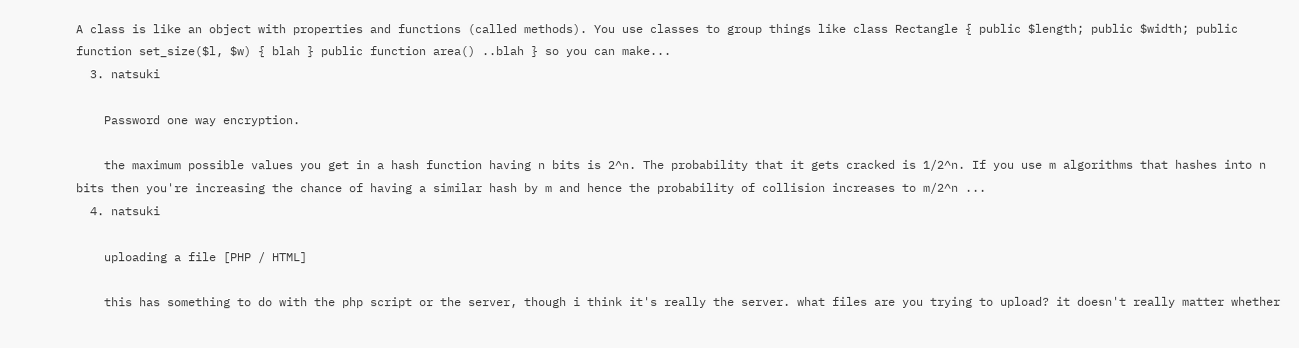A class is like an object with properties and functions (called methods). You use classes to group things like class Rectangle { public $length; public $width; public function set_size($l, $w) { blah } public function area() ..blah } so you can make...
  3. natsuki

    Password one way encryption.

    the maximum possible values you get in a hash function having n bits is 2^n. The probability that it gets cracked is 1/2^n. If you use m algorithms that hashes into n bits then you're increasing the chance of having a similar hash by m and hence the probability of collision increases to m/2^n ...
  4. natsuki

    uploading a file [PHP / HTML]

    this has something to do with the php script or the server, though i think it's really the server. what files are you trying to upload? it doesn't really matter whether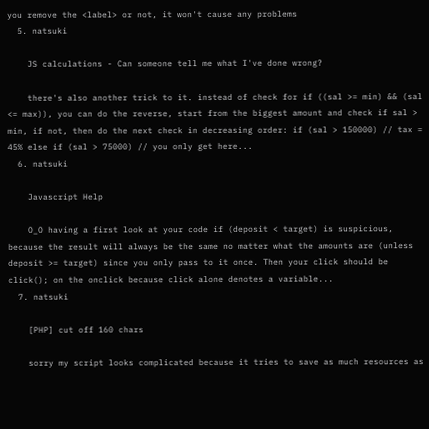you remove the <label> or not, it won't cause any problems
  5. natsuki

    JS calculations - Can someone tell me what I've done wrong?

    there's also another trick to it. instead of check for if ((sal >= min) && (sal <= max)), you can do the reverse, start from the biggest amount and check if sal > min, if not, then do the next check in decreasing order: if (sal > 150000) // tax = 45% else if (sal > 75000) // you only get here...
  6. natsuki

    Javascript Help

    O_O having a first look at your code if (deposit < target) is suspicious, because the result will always be the same no matter what the amounts are (unless deposit >= target) since you only pass to it once. Then your click should be click(); on the onclick because click alone denotes a variable...
  7. natsuki

    [PHP] cut off 160 chars

    sorry my script looks complicated because it tries to save as much resources as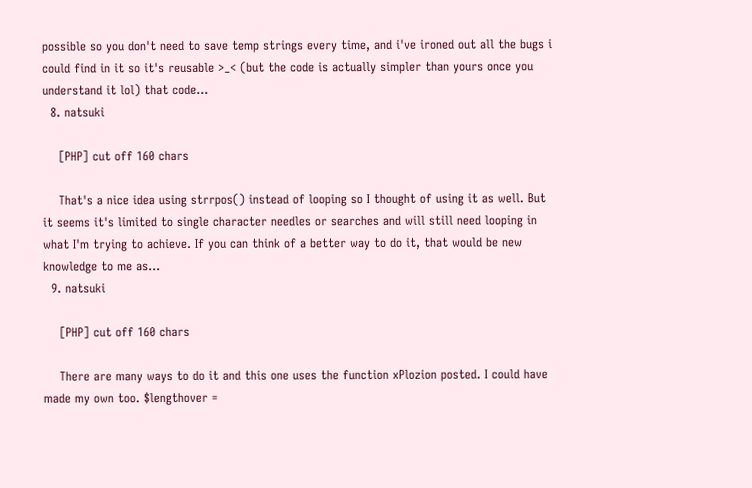possible so you don't need to save temp strings every time, and i've ironed out all the bugs i could find in it so it's reusable >_< (but the code is actually simpler than yours once you understand it lol) that code...
  8. natsuki

    [PHP] cut off 160 chars

    That's a nice idea using strrpos() instead of looping so I thought of using it as well. But it seems it's limited to single character needles or searches and will still need looping in what I'm trying to achieve. If you can think of a better way to do it, that would be new knowledge to me as...
  9. natsuki

    [PHP] cut off 160 chars

    There are many ways to do it and this one uses the function xPlozion posted. I could have made my own too. $lengthover =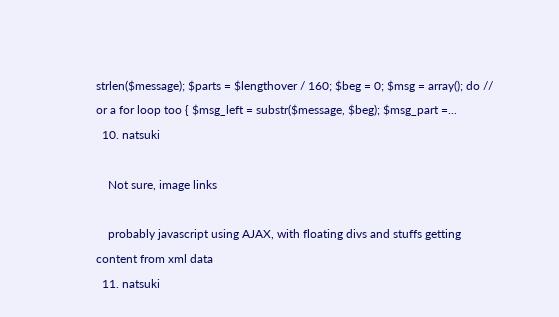strlen($message); $parts = $lengthover / 160; $beg = 0; $msg = array(); do // or a for loop too { $msg_left = substr($message, $beg); $msg_part =...
  10. natsuki

    Not sure, image links

    probably javascript using AJAX, with floating divs and stuffs getting content from xml data
  11. natsuki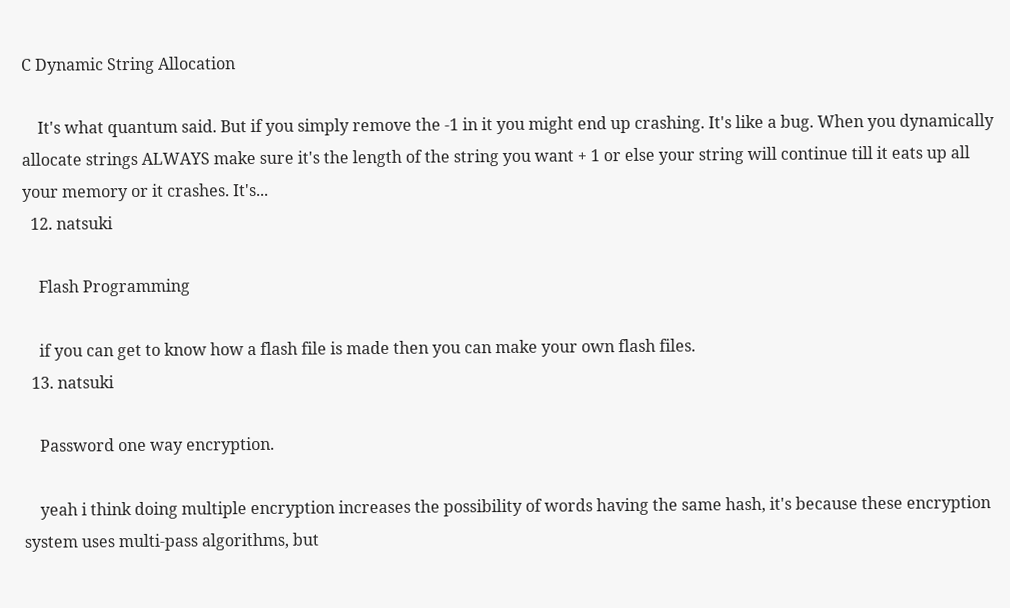C Dynamic String Allocation

    It's what quantum said. But if you simply remove the -1 in it you might end up crashing. It's like a bug. When you dynamically allocate strings ALWAYS make sure it's the length of the string you want + 1 or else your string will continue till it eats up all your memory or it crashes. It's...
  12. natsuki

    Flash Programming

    if you can get to know how a flash file is made then you can make your own flash files.
  13. natsuki

    Password one way encryption.

    yeah i think doing multiple encryption increases the possibility of words having the same hash, it's because these encryption system uses multi-pass algorithms, but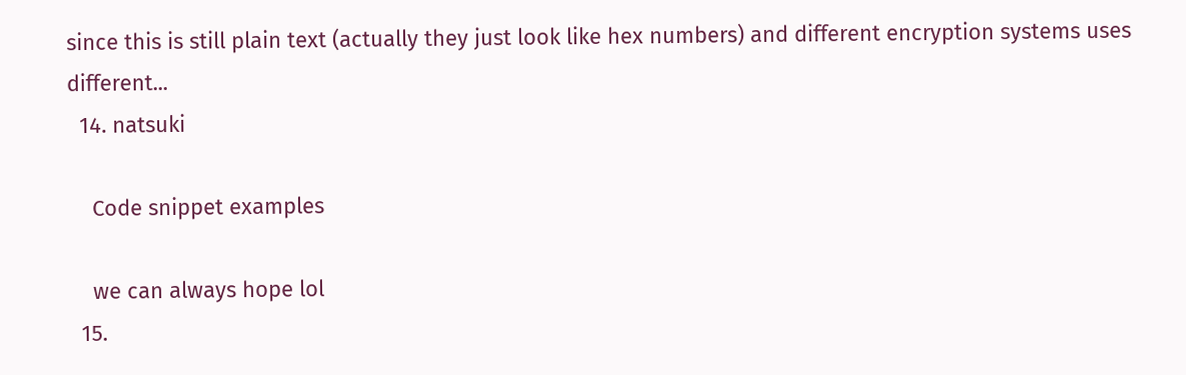since this is still plain text (actually they just look like hex numbers) and different encryption systems uses different...
  14. natsuki

    Code snippet examples

    we can always hope lol
  15.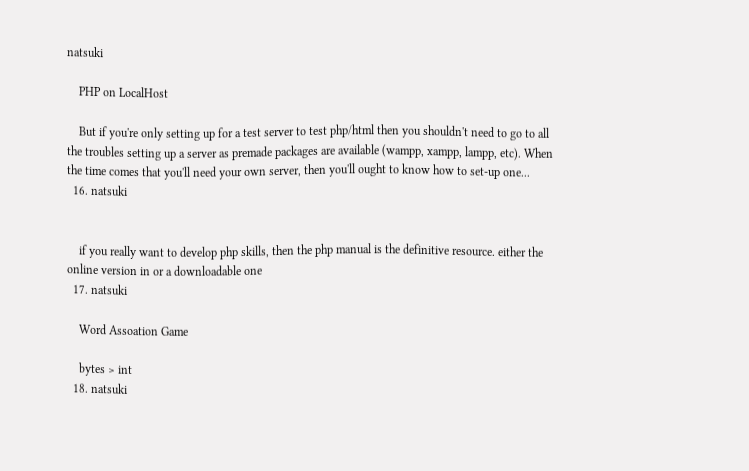natsuki

    PHP on LocalHost

    But if you're only setting up for a test server to test php/html then you shouldn't need to go to all the troubles setting up a server as premade packages are available (wampp, xampp, lampp, etc). When the time comes that you'll need your own server, then you'll ought to know how to set-up one...
  16. natsuki


    if you really want to develop php skills, then the php manual is the definitive resource. either the online version in or a downloadable one
  17. natsuki

    Word Assoation Game

    bytes > int
  18. natsuki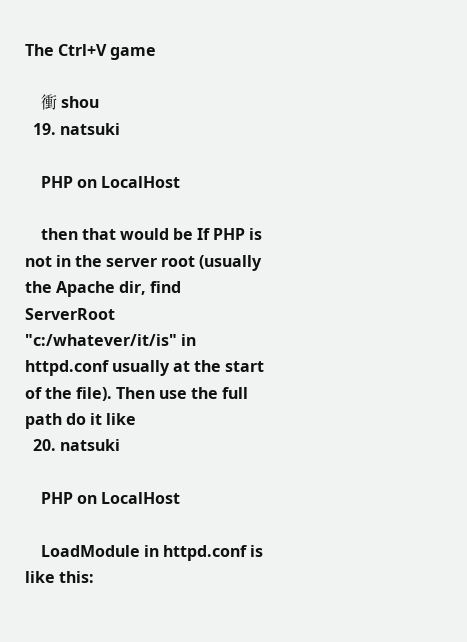The Ctrl+V game

    衝 shou
  19. natsuki

    PHP on LocalHost

    then that would be If PHP is not in the server root (usually the Apache dir, find ServerRoot "c:/whatever/it/is" in httpd.conf usually at the start of the file). Then use the full path do it like
  20. natsuki

    PHP on LocalHost

    LoadModule in httpd.conf is like this: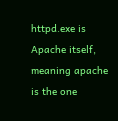httpd.exe is Apache itself, meaning apache is the one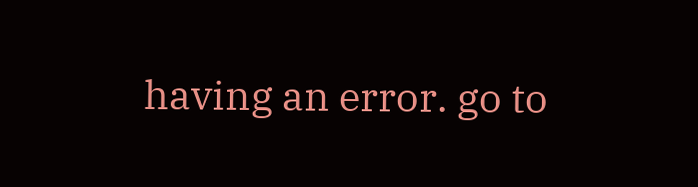having an error. go to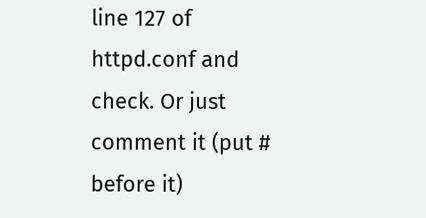line 127 of httpd.conf and check. Or just comment it (put # before it)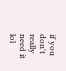if you don't really need it lol